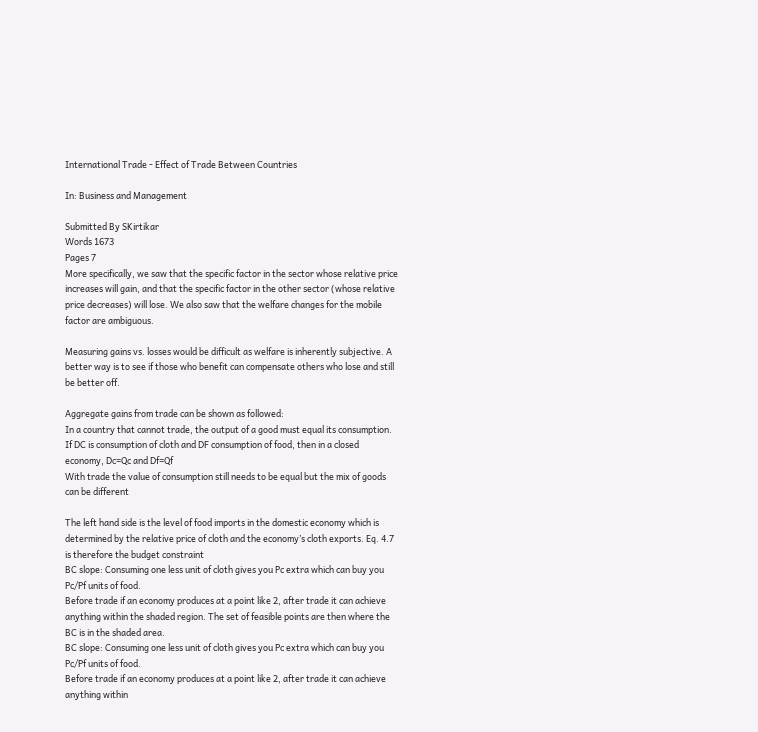International Trade - Effect of Trade Between Countries

In: Business and Management

Submitted By SKirtikar
Words 1673
Pages 7
More specifically, we saw that the specific factor in the sector whose relative price increases will gain, and that the specific factor in the other sector (whose relative price decreases) will lose. We also saw that the welfare changes for the mobile factor are ambiguous.

Measuring gains vs. losses would be difficult as welfare is inherently subjective. A better way is to see if those who benefit can compensate others who lose and still be better off.

Aggregate gains from trade can be shown as followed:
In a country that cannot trade, the output of a good must equal its consumption. If DC is consumption of cloth and DF consumption of food, then in a closed economy, Dc=Qc and Df=Qf
With trade the value of consumption still needs to be equal but the mix of goods can be different

The left hand side is the level of food imports in the domestic economy which is determined by the relative price of cloth and the economy’s cloth exports. Eq. 4.7 is therefore the budget constraint
BC slope: Consuming one less unit of cloth gives you Pc extra which can buy you Pc/Pf units of food.
Before trade if an economy produces at a point like 2, after trade it can achieve anything within the shaded region. The set of feasible points are then where the BC is in the shaded area.
BC slope: Consuming one less unit of cloth gives you Pc extra which can buy you Pc/Pf units of food.
Before trade if an economy produces at a point like 2, after trade it can achieve anything within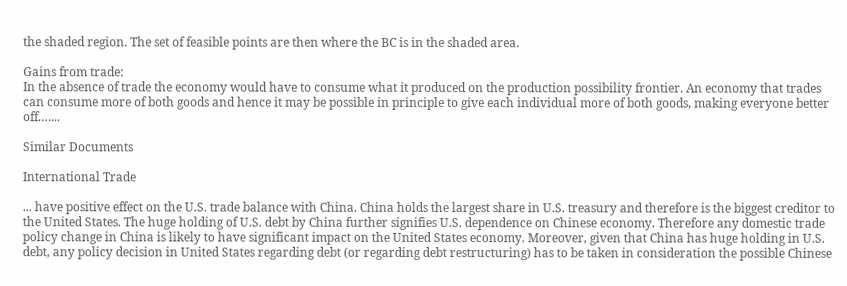the shaded region. The set of feasible points are then where the BC is in the shaded area.

Gains from trade:
In the absence of trade the economy would have to consume what it produced on the production possibility frontier. An economy that trades can consume more of both goods and hence it may be possible in principle to give each individual more of both goods, making everyone better off.…...

Similar Documents

International Trade

... have positive effect on the U.S. trade balance with China. China holds the largest share in U.S. treasury and therefore is the biggest creditor to the United States. The huge holding of U.S. debt by China further signifies U.S. dependence on Chinese economy. Therefore any domestic trade policy change in China is likely to have significant impact on the United States economy. Moreover, given that China has huge holding in U.S. debt, any policy decision in United States regarding debt (or regarding debt restructuring) has to be taken in consideration the possible Chinese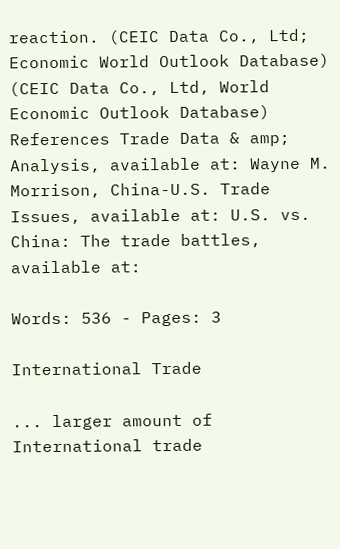reaction. (CEIC Data Co., Ltd; Economic World Outlook Database) (CEIC Data Co., Ltd, World Economic Outlook Database) References Trade Data & amp; Analysis, available at: Wayne M. Morrison, China-U.S. Trade Issues, available at: U.S. vs. China: The trade battles, available at:

Words: 536 - Pages: 3

International Trade

... larger amount of International trade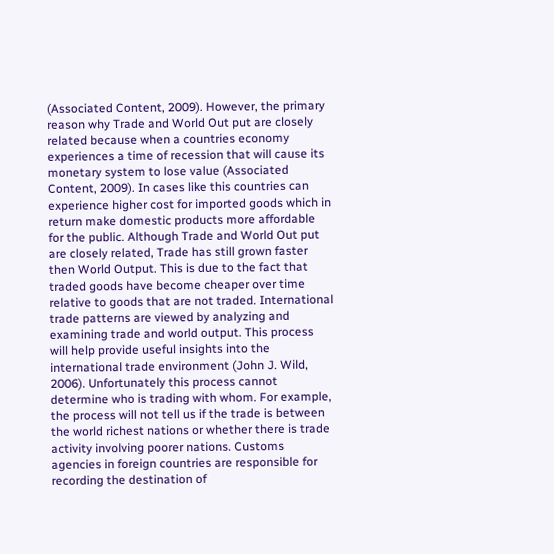(Associated Content, 2009). However, the primary reason why Trade and World Out put are closely related because when a countries economy experiences a time of recession that will cause its monetary system to lose value (Associated Content, 2009). In cases like this countries can experience higher cost for imported goods which in return make domestic products more affordable for the public. Although Trade and World Out put are closely related, Trade has still grown faster then World Output. This is due to the fact that traded goods have become cheaper over time relative to goods that are not traded. International trade patterns are viewed by analyzing and examining trade and world output. This process will help provide useful insights into the international trade environment (John J. Wild, 2006). Unfortunately this process cannot determine who is trading with whom. For example, the process will not tell us if the trade is between the world richest nations or whether there is trade activity involving poorer nations. Customs agencies in foreign countries are responsible for recording the destination of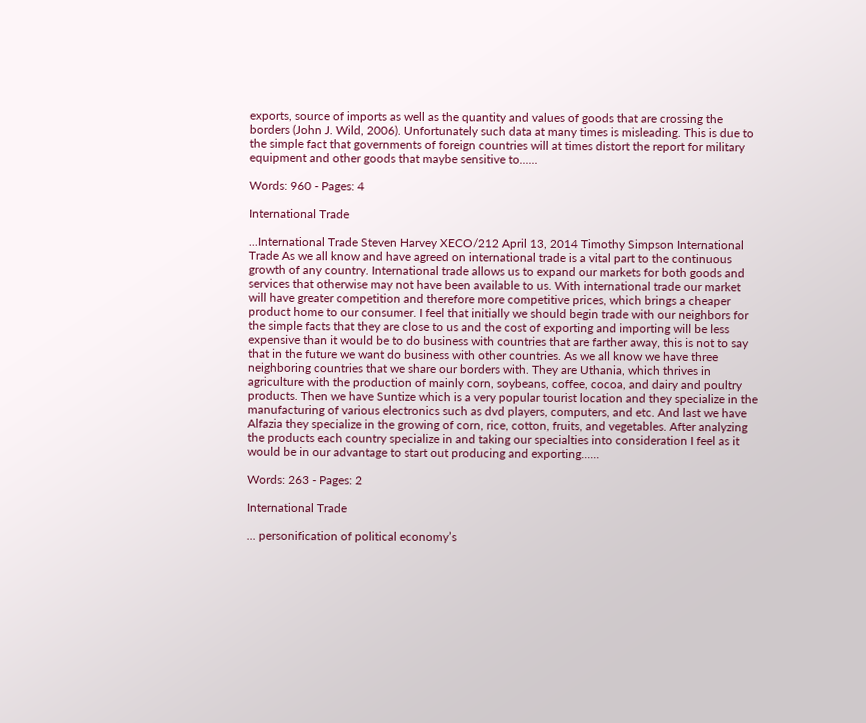exports, source of imports as well as the quantity and values of goods that are crossing the borders (John J. Wild, 2006). Unfortunately such data at many times is misleading. This is due to the simple fact that governments of foreign countries will at times distort the report for military equipment and other goods that maybe sensitive to......

Words: 960 - Pages: 4

International Trade

...International Trade Steven Harvey XECO/212 April 13, 2014 Timothy Simpson International Trade As we all know and have agreed on international trade is a vital part to the continuous growth of any country. International trade allows us to expand our markets for both goods and services that otherwise may not have been available to us. With international trade our market will have greater competition and therefore more competitive prices, which brings a cheaper product home to our consumer. I feel that initially we should begin trade with our neighbors for the simple facts that they are close to us and the cost of exporting and importing will be less expensive than it would be to do business with countries that are farther away, this is not to say that in the future we want do business with other countries. As we all know we have three neighboring countries that we share our borders with. They are Uthania, which thrives in agriculture with the production of mainly corn, soybeans, coffee, cocoa, and dairy and poultry products. Then we have Suntize which is a very popular tourist location and they specialize in the manufacturing of various electronics such as dvd players, computers, and etc. And last we have Alfazia they specialize in the growing of corn, rice, cotton, fruits, and vegetables. After analyzing the products each country specialize in and taking our specialties into consideration I feel as it would be in our advantage to start out producing and exporting......

Words: 263 - Pages: 2

International Trade

... personification of political economy’s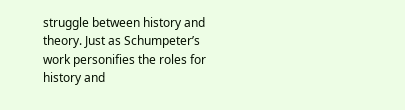struggle between history and theory. Just as Schumpeter’s work personifies the roles for history and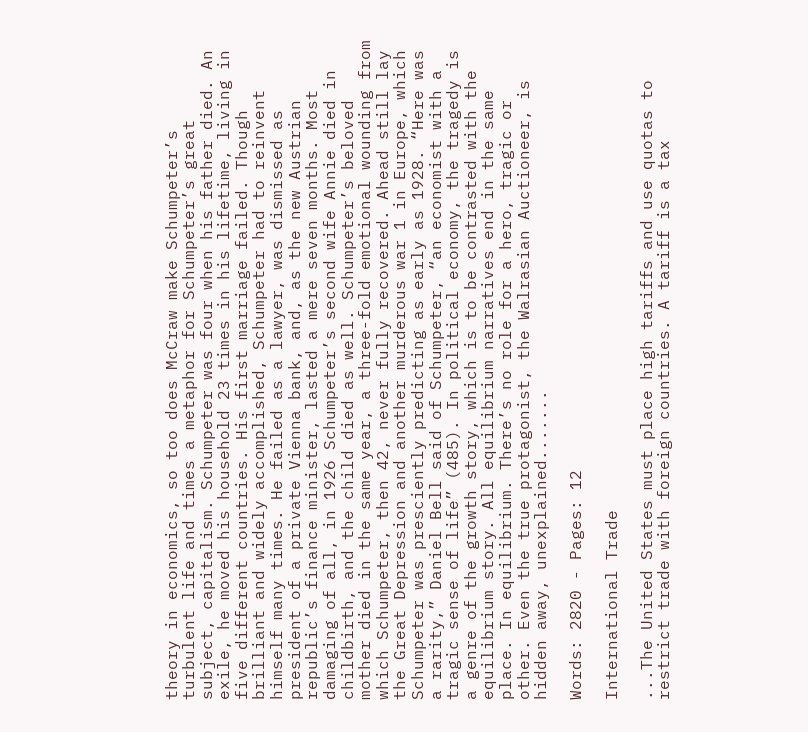theory in economics, so too does McCraw make Schumpeter’s turbulent life and times a metaphor for Schumpeter’s great subject, capitalism. Schumpeter was four when his father died. An exile, he moved his household 23 times in his lifetime, living in five different countries. His first marriage failed. Though brilliant and widely accomplished, Schumpeter had to reinvent himself many times. He failed as a lawyer, was dismissed as president of a private Vienna bank, and, as the new Austrian republic’s finance minister, lasted a mere seven months. Most damaging of all, in 1926 Schumpeter’s second wife Annie died in childbirth, and the child died as well. Schumpeter’s beloved mother died in the same year, a three-fold emotional wounding from which Schumpeter, then 42, never fully recovered. Ahead still lay the Great Depression and another murderous war 1 in Europe, which Schumpeter was presciently predicting as early as 1928. “Here was a rarity,” Daniel Bell said of Schumpeter, “an economist with a tragic sense of life” (485). In political economy, the tragedy is a genre of the growth story, which is to be contrasted with the equilibrium story. All equilibrium narratives end in the same place. In equilibrium. There’s no role for a hero, tragic or other. Even the true protagonist, the Walrasian Auctioneer, is hidden away, unexplained.......

Words: 2820 - Pages: 12

International Trade

...The United States must place high tariffs and use quotas to restrict trade with foreign countries. A tariff is a tax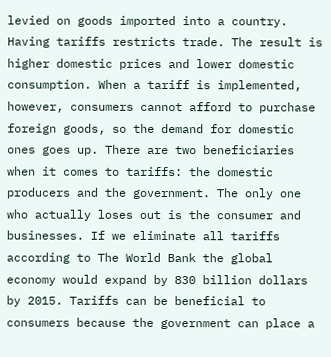levied on goods imported into a country. Having tariffs restricts trade. The result is higher domestic prices and lower domestic consumption. When a tariff is implemented, however, consumers cannot afford to purchase foreign goods, so the demand for domestic ones goes up. There are two beneficiaries when it comes to tariffs: the domestic producers and the government. The only one who actually loses out is the consumer and businesses. If we eliminate all tariffs according to The World Bank the global economy would expand by 830 billion dollars by 2015. Tariffs can be beneficial to consumers because the government can place a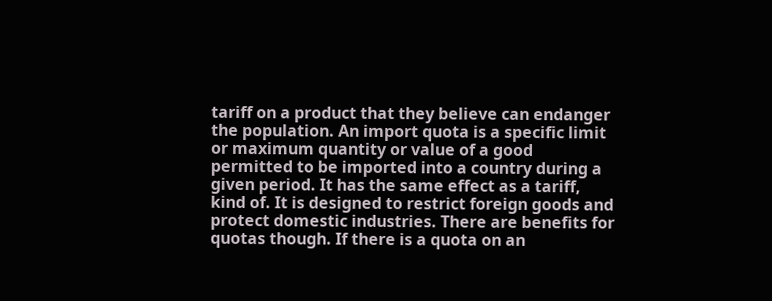tariff on a product that they believe can endanger the population. An import quota is a specific limit or maximum quantity or value of a good permitted to be imported into a country during a given period. It has the same effect as a tariff, kind of. It is designed to restrict foreign goods and protect domestic industries. There are benefits for quotas though. If there is a quota on an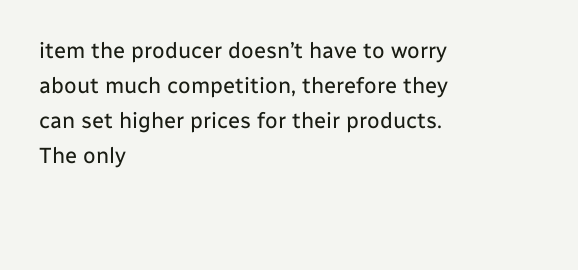item the producer doesn’t have to worry about much competition, therefore they can set higher prices for their products. The only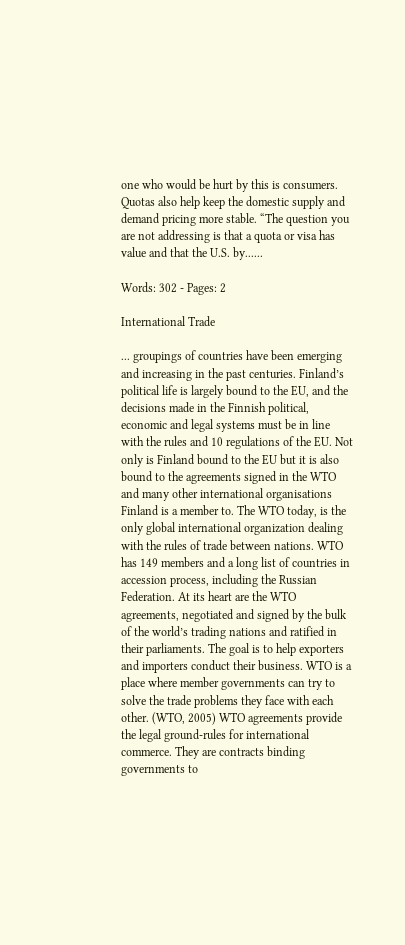one who would be hurt by this is consumers. Quotas also help keep the domestic supply and demand pricing more stable. “The question you are not addressing is that a quota or visa has value and that the U.S. by......

Words: 302 - Pages: 2

International Trade

... groupings of countries have been emerging and increasing in the past centuries. Finland’s political life is largely bound to the EU, and the decisions made in the Finnish political, economic and legal systems must be in line with the rules and 10 regulations of the EU. Not only is Finland bound to the EU but it is also bound to the agreements signed in the WTO and many other international organisations Finland is a member to. The WTO today, is the only global international organization dealing with the rules of trade between nations. WTO has 149 members and a long list of countries in accession process, including the Russian Federation. At its heart are the WTO agreements, negotiated and signed by the bulk of the world’s trading nations and ratified in their parliaments. The goal is to help exporters and importers conduct their business. WTO is a place where member governments can try to solve the trade problems they face with each other. (WTO, 2005) WTO agreements provide the legal ground-rules for international commerce. They are contracts binding governments to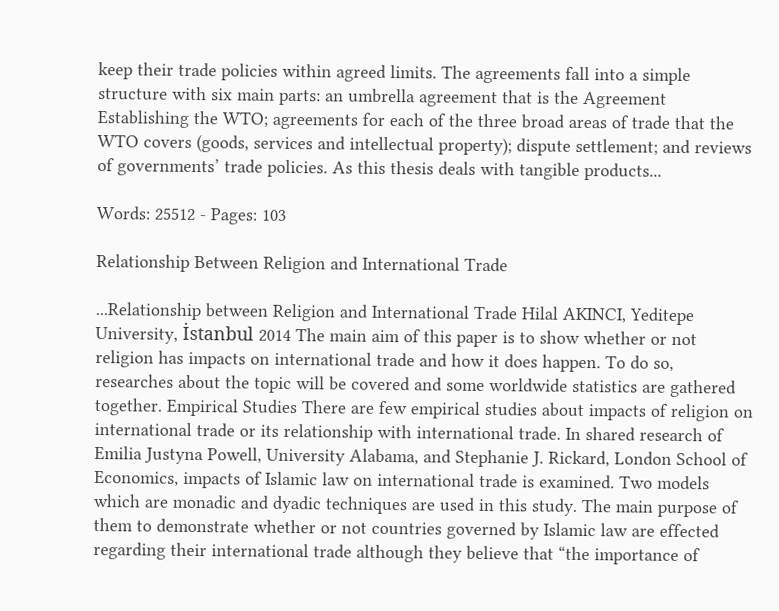keep their trade policies within agreed limits. The agreements fall into a simple structure with six main parts: an umbrella agreement that is the Agreement Establishing the WTO; agreements for each of the three broad areas of trade that the WTO covers (goods, services and intellectual property); dispute settlement; and reviews of governments’ trade policies. As this thesis deals with tangible products...

Words: 25512 - Pages: 103

Relationship Between Religion and International Trade

...Relationship between Religion and International Trade Hilal AKINCI, Yeditepe University, İstanbul 2014 The main aim of this paper is to show whether or not religion has impacts on international trade and how it does happen. To do so, researches about the topic will be covered and some worldwide statistics are gathered together. Empirical Studies There are few empirical studies about impacts of religion on international trade or its relationship with international trade. In shared research of Emilia Justyna Powell, University Alabama, and Stephanie J. Rickard, London School of Economics, impacts of Islamic law on international trade is examined. Two models which are monadic and dyadic techniques are used in this study. The main purpose of them to demonstrate whether or not countries governed by Islamic law are effected regarding their international trade although they believe that “the importance of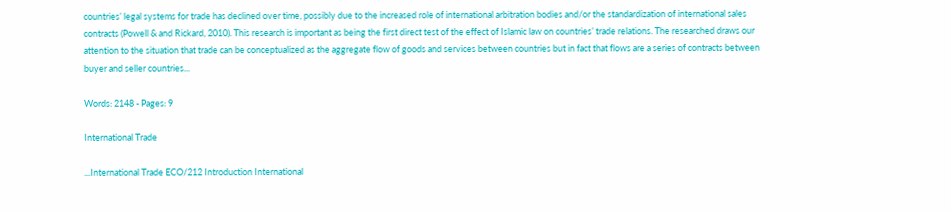countries’ legal systems for trade has declined over time, possibly due to the increased role of international arbitration bodies and/or the standardization of international sales contracts (Powell & and Rickard, 2010). This research is important as being the first direct test of the effect of Islamic law on countries’ trade relations. The researched draws our attention to the situation that trade can be conceptualized as the aggregate flow of goods and services between countries but in fact that flows are a series of contracts between buyer and seller countries...

Words: 2148 - Pages: 9

International Trade

...International Trade ECO/212 Introduction International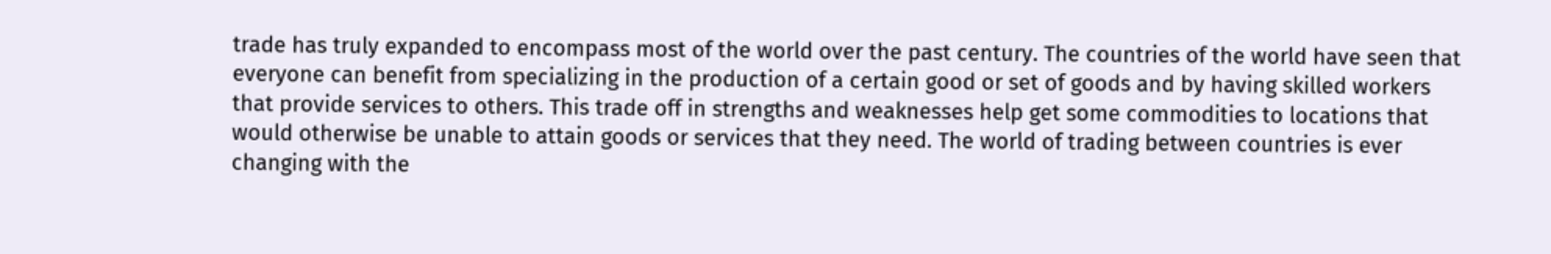trade has truly expanded to encompass most of the world over the past century. The countries of the world have seen that everyone can benefit from specializing in the production of a certain good or set of goods and by having skilled workers that provide services to others. This trade off in strengths and weaknesses help get some commodities to locations that would otherwise be unable to attain goods or services that they need. The world of trading between countries is ever changing with the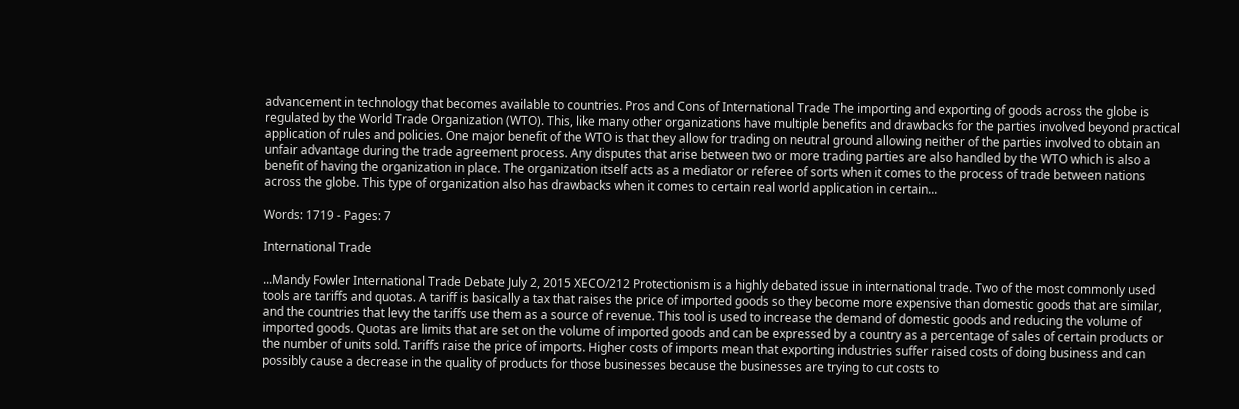advancement in technology that becomes available to countries. Pros and Cons of International Trade The importing and exporting of goods across the globe is regulated by the World Trade Organization (WTO). This, like many other organizations have multiple benefits and drawbacks for the parties involved beyond practical application of rules and policies. One major benefit of the WTO is that they allow for trading on neutral ground allowing neither of the parties involved to obtain an unfair advantage during the trade agreement process. Any disputes that arise between two or more trading parties are also handled by the WTO which is also a benefit of having the organization in place. The organization itself acts as a mediator or referee of sorts when it comes to the process of trade between nations across the globe. This type of organization also has drawbacks when it comes to certain real world application in certain...

Words: 1719 - Pages: 7

International Trade

...Mandy Fowler International Trade Debate July 2, 2015 XECO/212 Protectionism is a highly debated issue in international trade. Two of the most commonly used tools are tariffs and quotas. A tariff is basically a tax that raises the price of imported goods so they become more expensive than domestic goods that are similar, and the countries that levy the tariffs use them as a source of revenue. This tool is used to increase the demand of domestic goods and reducing the volume of imported goods. Quotas are limits that are set on the volume of imported goods and can be expressed by a country as a percentage of sales of certain products or the number of units sold. Tariffs raise the price of imports. Higher costs of imports mean that exporting industries suffer raised costs of doing business and can possibly cause a decrease in the quality of products for those businesses because the businesses are trying to cut costs to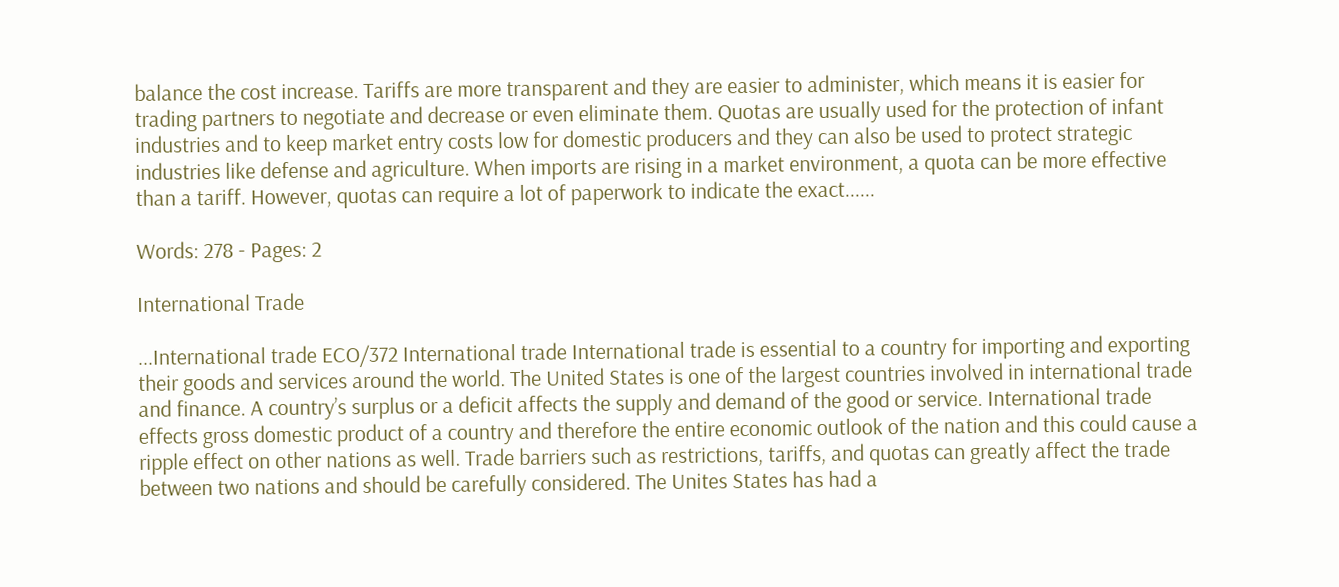balance the cost increase. Tariffs are more transparent and they are easier to administer, which means it is easier for trading partners to negotiate and decrease or even eliminate them. Quotas are usually used for the protection of infant industries and to keep market entry costs low for domestic producers and they can also be used to protect strategic industries like defense and agriculture. When imports are rising in a market environment, a quota can be more effective than a tariff. However, quotas can require a lot of paperwork to indicate the exact......

Words: 278 - Pages: 2

International Trade

...International trade ECO/372 International trade International trade is essential to a country for importing and exporting their goods and services around the world. The United States is one of the largest countries involved in international trade and finance. A country’s surplus or a deficit affects the supply and demand of the good or service. International trade effects gross domestic product of a country and therefore the entire economic outlook of the nation and this could cause a ripple effect on other nations as well. Trade barriers such as restrictions, tariffs, and quotas can greatly affect the trade between two nations and should be carefully considered. The Unites States has had a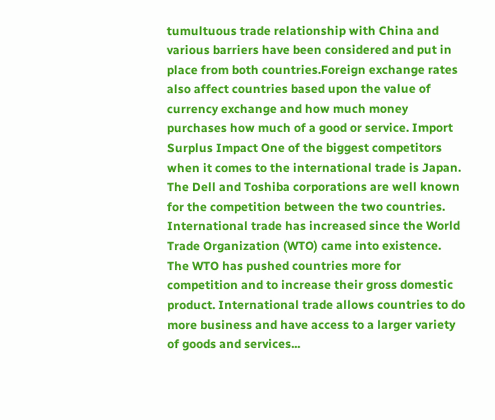tumultuous trade relationship with China and various barriers have been considered and put in place from both countries.Foreign exchange rates also affect countries based upon the value of currency exchange and how much money purchases how much of a good or service. Import Surplus Impact One of the biggest competitors when it comes to the international trade is Japan. The Dell and Toshiba corporations are well known for the competition between the two countries. International trade has increased since the World Trade Organization (WTO) came into existence. The WTO has pushed countries more for competition and to increase their gross domestic product. International trade allows countries to do more business and have access to a larger variety of goods and services...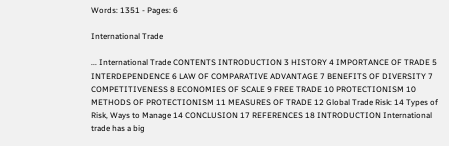Words: 1351 - Pages: 6

International Trade

... International Trade CONTENTS INTRODUCTION 3 HISTORY 4 IMPORTANCE OF TRADE 5 INTERDEPENDENCE 6 LAW OF COMPARATIVE ADVANTAGE 7 BENEFITS OF DIVERSITY 7 COMPETITIVENESS 8 ECONOMIES OF SCALE 9 FREE TRADE 10 PROTECTIONISM 10 METHODS OF PROTECTIONISM 11 MEASURES OF TRADE 12 Global Trade Risk: 14 Types of Risk, Ways to Manage 14 CONCLUSION 17 REFERENCES 18 INTRODUCTION International trade has a big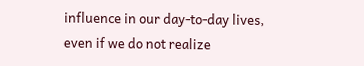influence in our day-to-day lives, even if we do not realize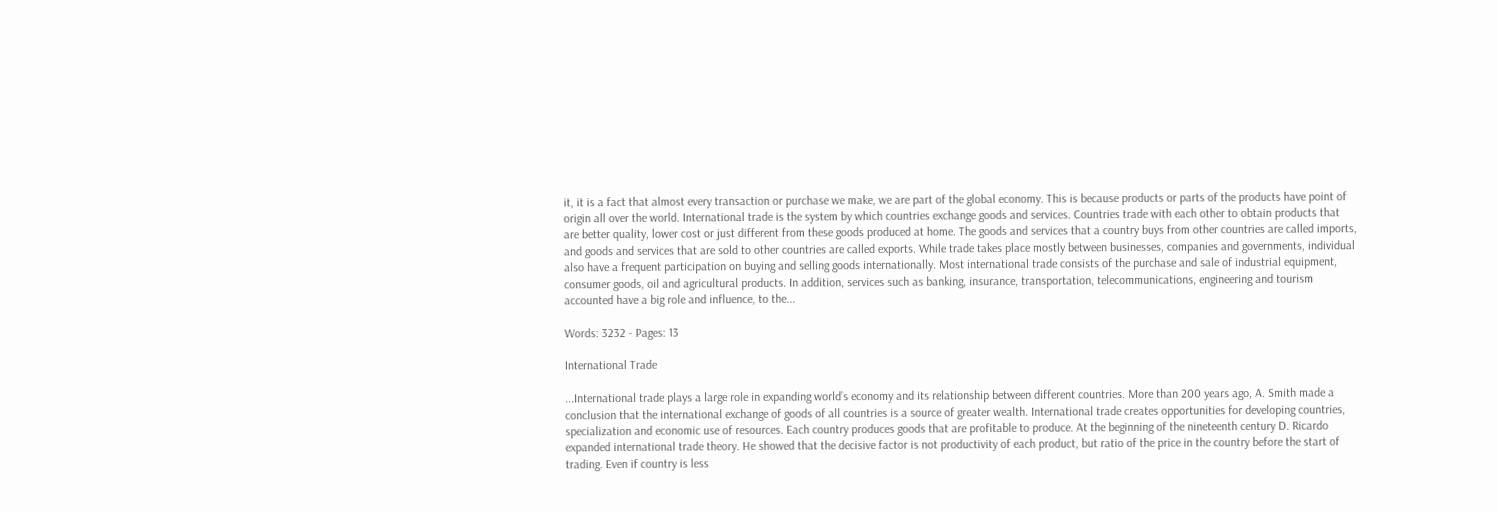it, it is a fact that almost every transaction or purchase we make, we are part of the global economy. This is because products or parts of the products have point of origin all over the world. International trade is the system by which countries exchange goods and services. Countries trade with each other to obtain products that are better quality, lower cost or just different from these goods produced at home. The goods and services that a country buys from other countries are called imports, and goods and services that are sold to other countries are called exports. While trade takes place mostly between businesses, companies and governments, individual also have a frequent participation on buying and selling goods internationally. Most international trade consists of the purchase and sale of industrial equipment, consumer goods, oil and agricultural products. In addition, services such as banking, insurance, transportation, telecommunications, engineering and tourism accounted have a big role and influence, to the...

Words: 3232 - Pages: 13

International Trade

...International trade plays a large role in expanding world’s economy and its relationship between different countries. More than 200 years ago, A. Smith made a conclusion that the international exchange of goods of all countries is a source of greater wealth. International trade creates opportunities for developing countries, specialization and economic use of resources. Each country produces goods that are profitable to produce. At the beginning of the nineteenth century D. Ricardo expanded international trade theory. He showed that the decisive factor is not productivity of each product, but ratio of the price in the country before the start of trading. Even if country is less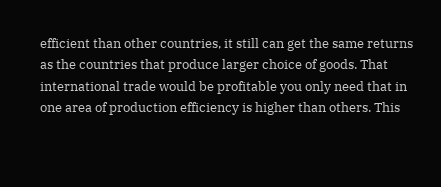efficient than other countries, it still can get the same returns as the countries that produce larger choice of goods. That international trade would be profitable you only need that in one area of production efficiency is higher than others. This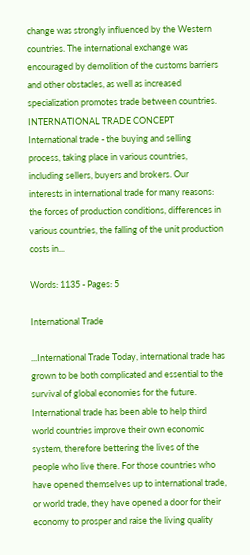change was strongly influenced by the Western countries. The international exchange was encouraged by demolition of the customs barriers and other obstacles, as well as increased specialization promotes trade between countries. INTERNATIONAL TRADE CONCEPT International trade - the buying and selling process, taking place in various countries, including sellers, buyers and brokers. Our interests in international trade for many reasons: the forces of production conditions, differences in various countries, the falling of the unit production costs in...

Words: 1135 - Pages: 5

International Trade

...International Trade Today, international trade has grown to be both complicated and essential to the survival of global economies for the future. International trade has been able to help third world countries improve their own economic system, therefore bettering the lives of the people who live there. For those countries who have opened themselves up to international trade, or world trade, they have opened a door for their economy to prosper and raise the living quality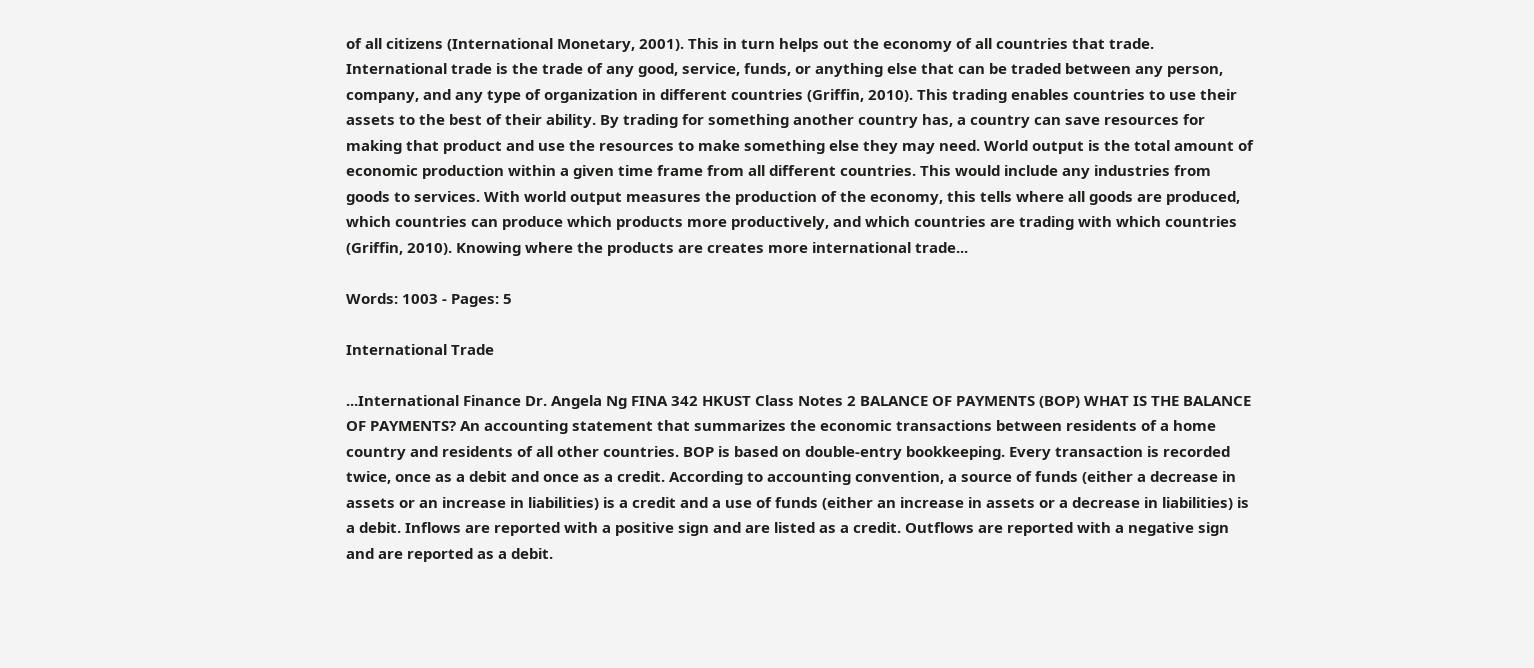of all citizens (International Monetary, 2001). This in turn helps out the economy of all countries that trade. International trade is the trade of any good, service, funds, or anything else that can be traded between any person, company, and any type of organization in different countries (Griffin, 2010). This trading enables countries to use their assets to the best of their ability. By trading for something another country has, a country can save resources for making that product and use the resources to make something else they may need. World output is the total amount of economic production within a given time frame from all different countries. This would include any industries from goods to services. With world output measures the production of the economy, this tells where all goods are produced, which countries can produce which products more productively, and which countries are trading with which countries (Griffin, 2010). Knowing where the products are creates more international trade...

Words: 1003 - Pages: 5

International Trade

...International Finance Dr. Angela Ng FINA 342 HKUST Class Notes 2 BALANCE OF PAYMENTS (BOP) WHAT IS THE BALANCE OF PAYMENTS? An accounting statement that summarizes the economic transactions between residents of a home country and residents of all other countries. BOP is based on double-entry bookkeeping. Every transaction is recorded twice, once as a debit and once as a credit. According to accounting convention, a source of funds (either a decrease in assets or an increase in liabilities) is a credit and a use of funds (either an increase in assets or a decrease in liabilities) is a debit. Inflows are reported with a positive sign and are listed as a credit. Outflows are reported with a negative sign and are reported as a debit.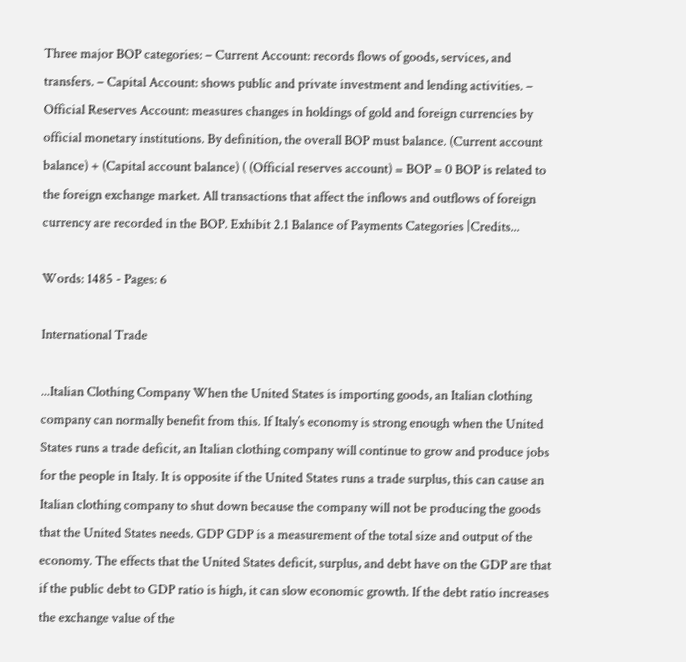Three major BOP categories: – Current Account: records flows of goods, services, and transfers. – Capital Account: shows public and private investment and lending activities. – Official Reserves Account: measures changes in holdings of gold and foreign currencies by official monetary institutions. By definition, the overall BOP must balance. (Current account balance) + (Capital account balance) ( (Official reserves account) = BOP = 0 BOP is related to the foreign exchange market. All transactions that affect the inflows and outflows of foreign currency are recorded in the BOP. Exhibit 2.1 Balance of Payments Categories |Credits...

Words: 1485 - Pages: 6

International Trade

...Italian Clothing Company When the United States is importing goods, an Italian clothing company can normally benefit from this. If Italy’s economy is strong enough when the United States runs a trade deficit, an Italian clothing company will continue to grow and produce jobs for the people in Italy. It is opposite if the United States runs a trade surplus, this can cause an Italian clothing company to shut down because the company will not be producing the goods that the United States needs. GDP GDP is a measurement of the total size and output of the economy. The effects that the United States deficit, surplus, and debt have on the GDP are that if the public debt to GDP ratio is high, it can slow economic growth. If the debt ratio increases the exchange value of the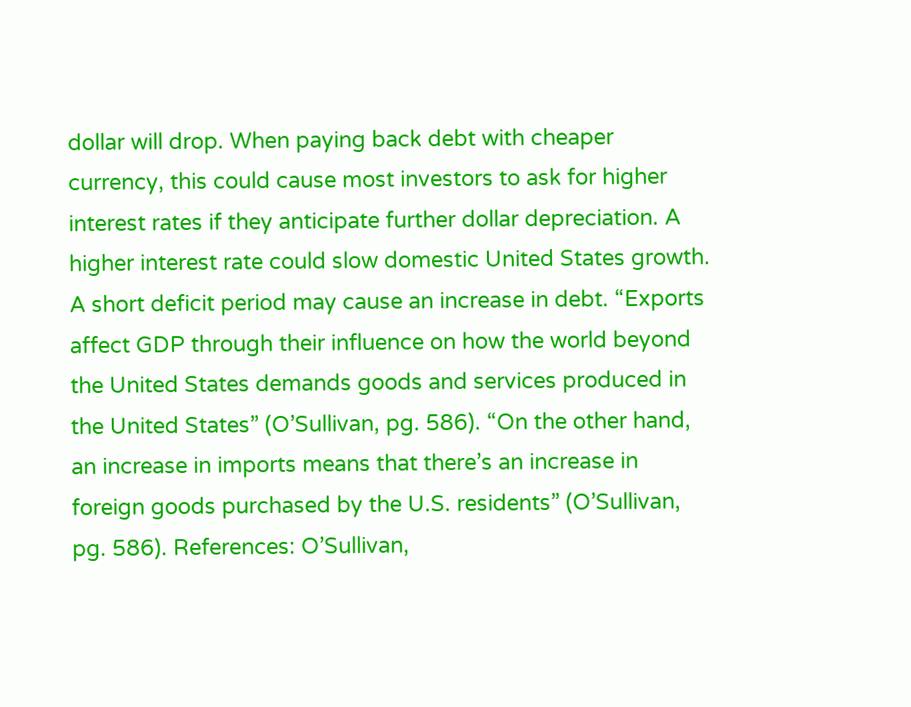dollar will drop. When paying back debt with cheaper currency, this could cause most investors to ask for higher interest rates if they anticipate further dollar depreciation. A higher interest rate could slow domestic United States growth. A short deficit period may cause an increase in debt. “Exports affect GDP through their influence on how the world beyond the United States demands goods and services produced in the United States” (O’Sullivan, pg. 586). “On the other hand, an increase in imports means that there’s an increase in foreign goods purchased by the U.S. residents” (O’Sullivan, pg. 586). References: O’Sullivan,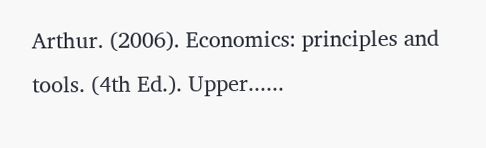Arthur. (2006). Economics: principles and tools. (4th Ed.). Upper......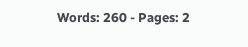Words: 260 - Pages: 2